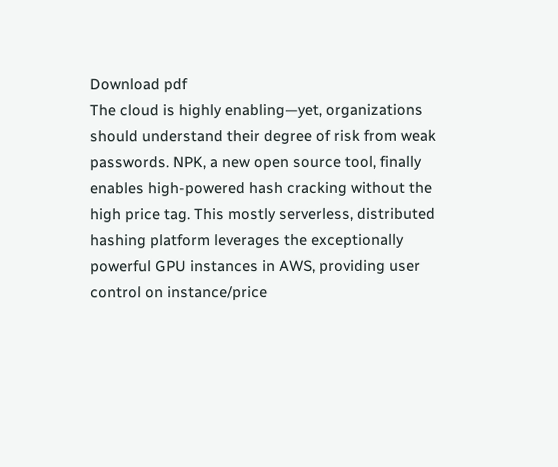Download pdf
The cloud is highly enabling—yet, organizations should understand their degree of risk from weak passwords. NPK, a new open source tool, finally enables high-powered hash cracking without the high price tag. This mostly serverless, distributed hashing platform leverages the exceptionally powerful GPU instances in AWS, providing user control on instance/price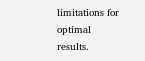limitations for optimal results.